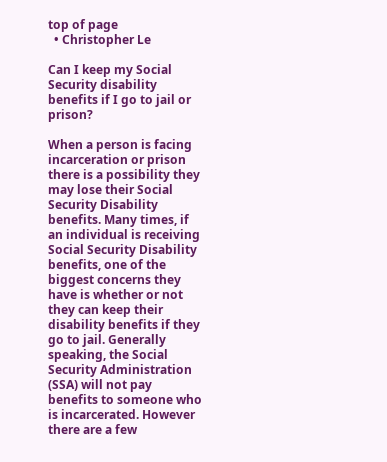top of page
  • Christopher Le

Can I keep my Social Security disability benefits if I go to jail or prison?

When a person is facing incarceration or prison there is a possibility they may lose their Social Security Disability benefits. Many times, if an individual is receiving Social Security Disability benefits, one of the biggest concerns they have is whether or not they can keep their disability benefits if they go to jail. Generally speaking, the Social Security Administration (SSA) will not pay benefits to someone who is incarcerated. However there are a few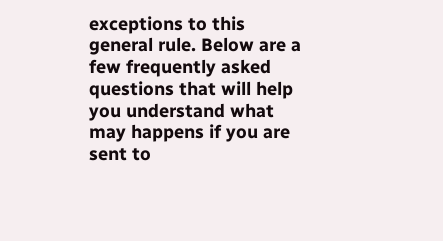exceptions to this general rule. Below are a few frequently asked questions that will help you understand what may happens if you are sent to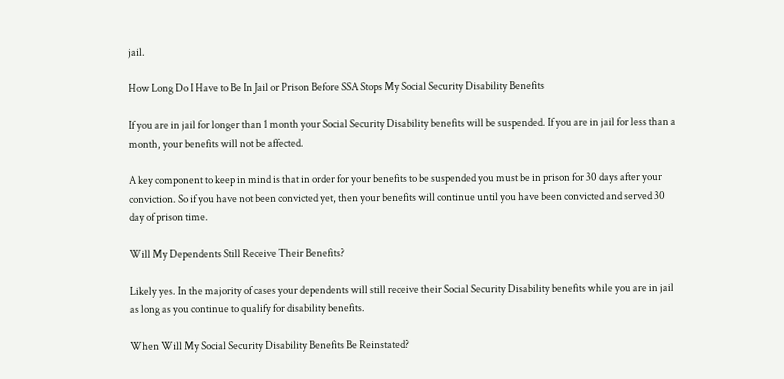jail.

How Long Do I Have to Be In Jail or Prison Before SSA Stops My Social Security Disability Benefits

If you are in jail for longer than 1 month your Social Security Disability benefits will be suspended. If you are in jail for less than a month, your benefits will not be affected.

A key component to keep in mind is that in order for your benefits to be suspended you must be in prison for 30 days after your conviction. So if you have not been convicted yet, then your benefits will continue until you have been convicted and served 30 day of prison time.

Will My Dependents Still Receive Their Benefits?

Likely yes. In the majority of cases your dependents will still receive their Social Security Disability benefits while you are in jail as long as you continue to qualify for disability benefits.

When Will My Social Security Disability Benefits Be Reinstated?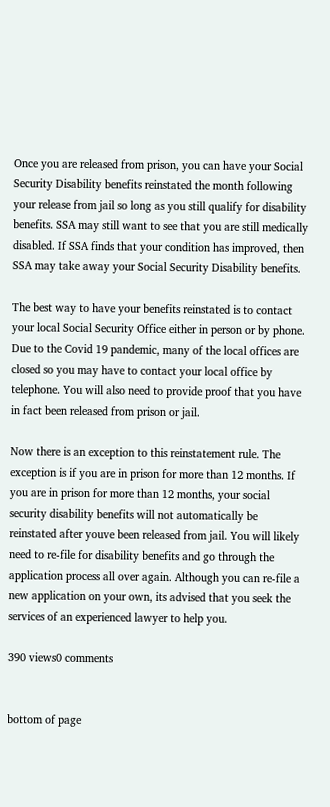Once you are released from prison, you can have your Social Security Disability benefits reinstated the month following your release from jail so long as you still qualify for disability benefits. SSA may still want to see that you are still medically disabled. If SSA finds that your condition has improved, then SSA may take away your Social Security Disability benefits.

The best way to have your benefits reinstated is to contact your local Social Security Office either in person or by phone. Due to the Covid 19 pandemic, many of the local offices are closed so you may have to contact your local office by telephone. You will also need to provide proof that you have in fact been released from prison or jail.

Now there is an exception to this reinstatement rule. The exception is if you are in prison for more than 12 months. If you are in prison for more than 12 months, your social security disability benefits will not automatically be reinstated after youve been released from jail. You will likely need to re-file for disability benefits and go through the application process all over again. Although you can re-file a new application on your own, its advised that you seek the services of an experienced lawyer to help you.

390 views0 comments


bottom of page